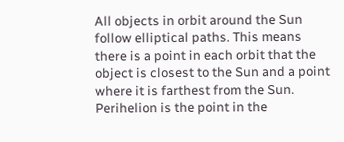All objects in orbit around the Sun follow elliptical paths. This means there is a point in each orbit that the object is closest to the Sun and a point where it is farthest from the Sun. Perihelion is the point in the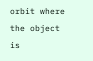orbit where the object is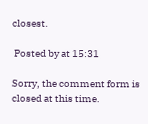closest.

 Posted by at 15:31

Sorry, the comment form is closed at this time.